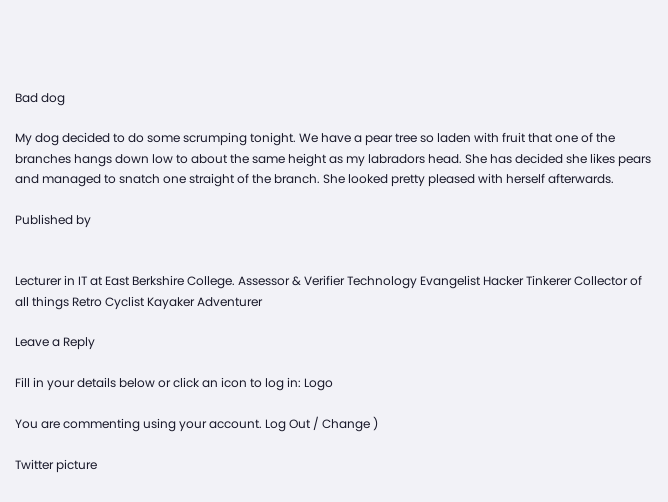Bad dog

My dog decided to do some scrumping tonight. We have a pear tree so laden with fruit that one of the branches hangs down low to about the same height as my labradors head. She has decided she likes pears and managed to snatch one straight of the branch. She looked pretty pleased with herself afterwards.

Published by


Lecturer in IT at East Berkshire College. Assessor & Verifier Technology Evangelist Hacker Tinkerer Collector of all things Retro Cyclist Kayaker Adventurer

Leave a Reply

Fill in your details below or click an icon to log in: Logo

You are commenting using your account. Log Out / Change )

Twitter picture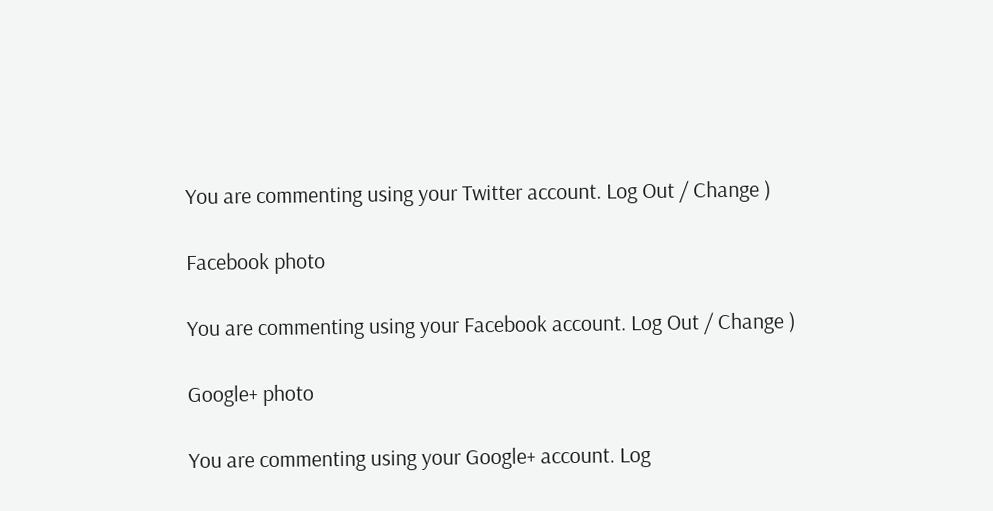You are commenting using your Twitter account. Log Out / Change )

Facebook photo

You are commenting using your Facebook account. Log Out / Change )

Google+ photo

You are commenting using your Google+ account. Log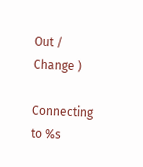Out / Change )

Connecting to %s